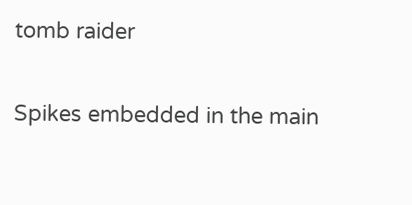tomb raider

Spikes embedded in the main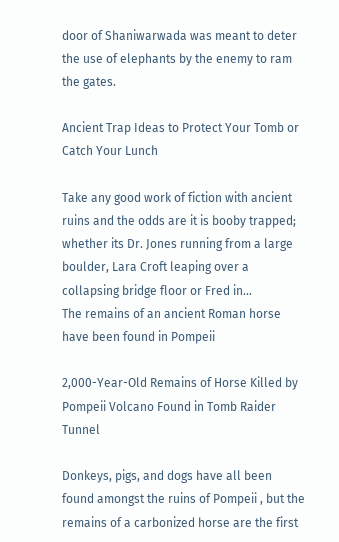door of Shaniwarwada was meant to deter the use of elephants by the enemy to ram the gates.

Ancient Trap Ideas to Protect Your Tomb or Catch Your Lunch

Take any good work of fiction with ancient ruins and the odds are it is booby trapped; whether its Dr. Jones running from a large boulder, Lara Croft leaping over a collapsing bridge floor or Fred in...
The remains of an ancient Roman horse have been found in Pompeii

2,000-Year-Old Remains of Horse Killed by Pompeii Volcano Found in Tomb Raider Tunnel

Donkeys, pigs, and dogs have all been found amongst the ruins of Pompeii , but the remains of a carbonized horse are the first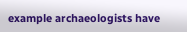example archaeologists have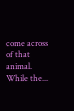come across of that animal. While the...